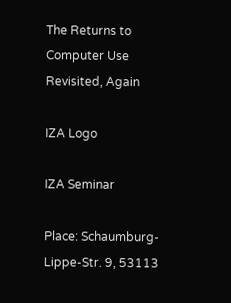The Returns to Computer Use Revisited, Again

IZA Logo

IZA Seminar

Place: Schaumburg-Lippe-Str. 9, 53113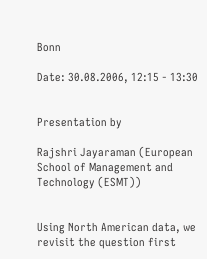Bonn

Date: 30.08.2006, 12:15 - 13:30


Presentation by

Rajshri Jayaraman (European School of Management and Technology (ESMT))


Using North American data, we revisit the question first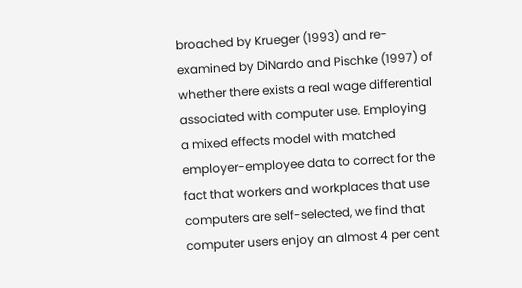broached by Krueger (1993) and re-examined by DiNardo and Pischke (1997) of whether there exists a real wage differential associated with computer use. Employing a mixed effects model with matched employer-employee data to correct for the fact that workers and workplaces that use computers are self-selected, we find that computer users enjoy an almost 4 per cent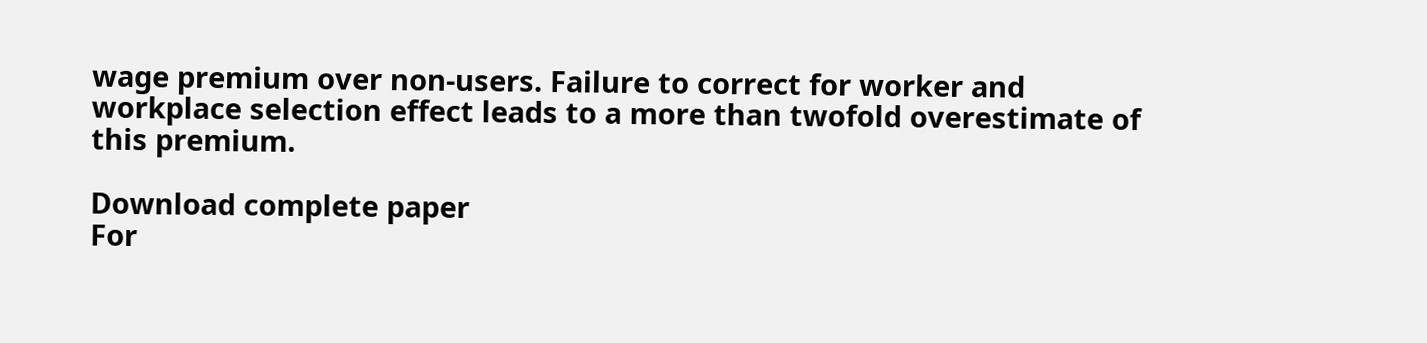wage premium over non-users. Failure to correct for worker and workplace selection effect leads to a more than twofold overestimate of this premium.

Download complete paper
For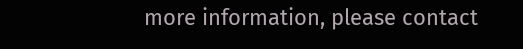more information, please contact